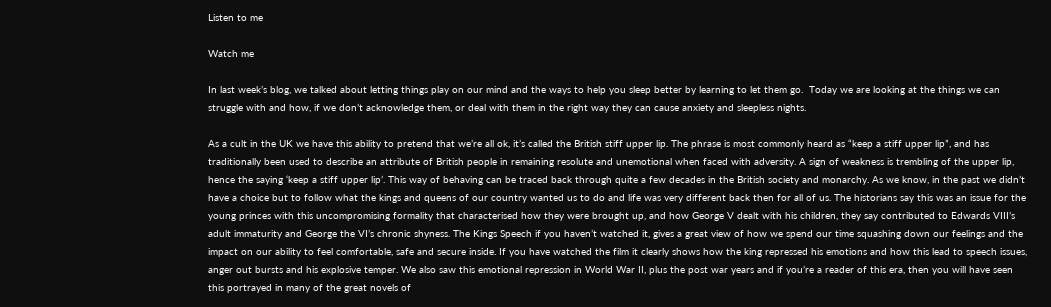Listen to me

Watch me

In last week’s blog, we talked about letting things play on our mind and the ways to help you sleep better by learning to let them go.  Today we are looking at the things we can struggle with and how, if we don’t acknowledge them, or deal with them in the right way they can cause anxiety and sleepless nights.

As a cult in the UK we have this ability to pretend that we’re all ok, it’s called the British stiff upper lip. The phrase is most commonly heard as “keep a stiff upper lip”, and has traditionally been used to describe an attribute of British people in remaining resolute and unemotional when faced with adversity. A sign of weakness is trembling of the upper lip, hence the saying ‘keep a stiff upper lip’. This way of behaving can be traced back through quite a few decades in the British society and monarchy. As we know, in the past we didn’t have a choice but to follow what the kings and queens of our country wanted us to do and life was very different back then for all of us. The historians say this was an issue for the young princes with this uncompromising formality that characterised how they were brought up, and how George V dealt with his children, they say contributed to Edwards VIII’s adult immaturity and George the VI’s chronic shyness. The Kings Speech if you haven’t watched it, gives a great view of how we spend our time squashing down our feelings and the impact on our ability to feel comfortable, safe and secure inside. If you have watched the film it clearly shows how the king repressed his emotions and how this lead to speech issues, anger out bursts and his explosive temper. We also saw this emotional repression in World War II, plus the post war years and if you’re a reader of this era, then you will have seen this portrayed in many of the great novels of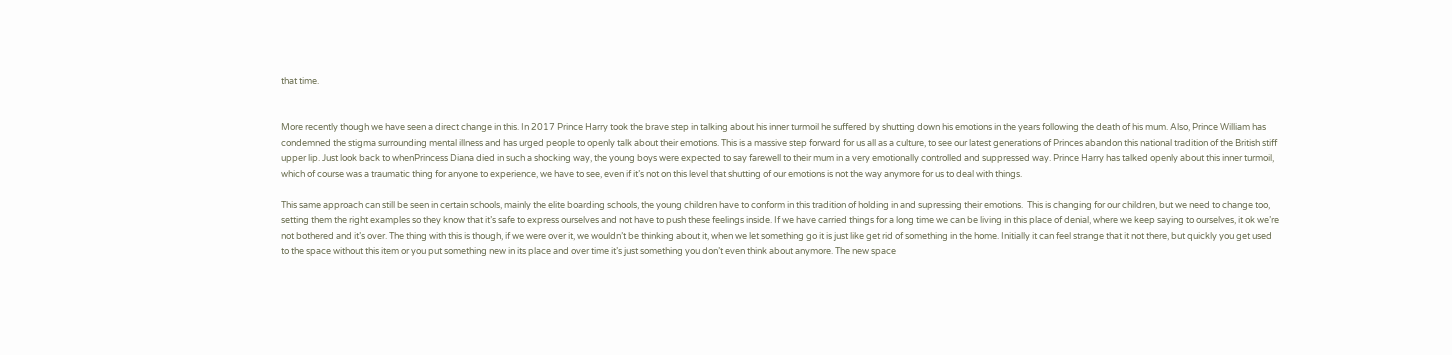that time.


More recently though we have seen a direct change in this. In 2017 Prince Harry took the brave step in talking about his inner turmoil he suffered by shutting down his emotions in the years following the death of his mum. Also, Prince William has condemned the stigma surrounding mental illness and has urged people to openly talk about their emotions. This is a massive step forward for us all as a culture, to see our latest generations of Princes abandon this national tradition of the British stiff upper lip. Just look back to whenPrincess Diana died in such a shocking way, the young boys were expected to say farewell to their mum in a very emotionally controlled and suppressed way. Prince Harry has talked openly about this inner turmoil, which of course was a traumatic thing for anyone to experience, we have to see, even if it’s not on this level that shutting of our emotions is not the way anymore for us to deal with things.

This same approach can still be seen in certain schools, mainly the elite boarding schools, the young children have to conform in this tradition of holding in and supressing their emotions.  This is changing for our children, but we need to change too, setting them the right examples so they know that it’s safe to express ourselves and not have to push these feelings inside. If we have carried things for a long time we can be living in this place of denial, where we keep saying to ourselves, it ok we’re not bothered and it’s over. The thing with this is though, if we were over it, we wouldn’t be thinking about it, when we let something go it is just like get rid of something in the home. Initially it can feel strange that it not there, but quickly you get used to the space without this item or you put something new in its place and over time it’s just something you don’t even think about anymore. The new space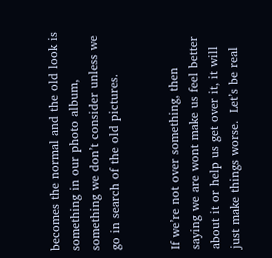becomes the normal and the old look is something in our photo album, something we don’t consider unless we go in search of the old pictures.


If we’re not over something, then saying we are wont make us feel better about it or help us get over it, it will just make things worse.  Let’s be real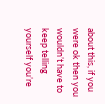about this, if you were ok then you wouldn’t have to keep telling yourself you’re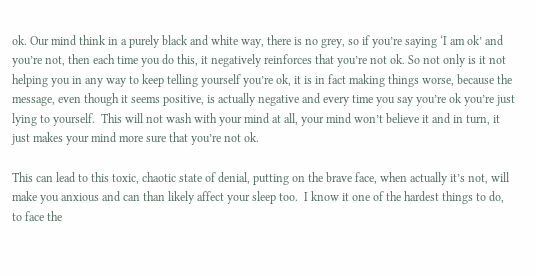ok. Our mind think in a purely black and white way, there is no grey, so if you’re saying ‘I am ok’ and you’re not, then each time you do this, it negatively reinforces that you’re not ok. So not only is it not helping you in any way to keep telling yourself you’re ok, it is in fact making things worse, because the message, even though it seems positive, is actually negative and every time you say you’re ok you’re just lying to yourself.  This will not wash with your mind at all, your mind won’t believe it and in turn, it just makes your mind more sure that you’re not ok.

This can lead to this toxic, chaotic state of denial, putting on the brave face, when actually it’s not, will make you anxious and can than likely affect your sleep too.  I know it one of the hardest things to do, to face the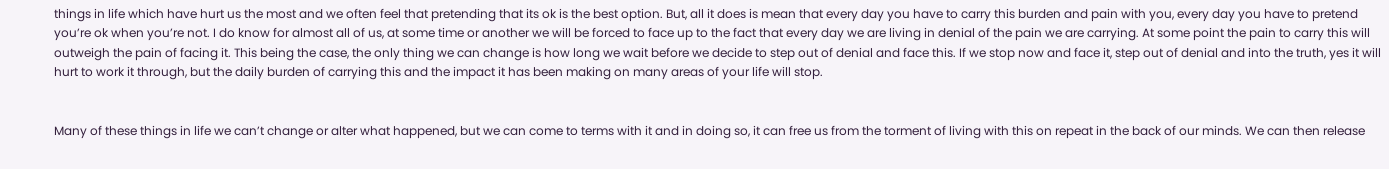things in life which have hurt us the most and we often feel that pretending that its ok is the best option. But, all it does is mean that every day you have to carry this burden and pain with you, every day you have to pretend you’re ok when you’re not. I do know for almost all of us, at some time or another we will be forced to face up to the fact that every day we are living in denial of the pain we are carrying. At some point the pain to carry this will outweigh the pain of facing it. This being the case, the only thing we can change is how long we wait before we decide to step out of denial and face this. If we stop now and face it, step out of denial and into the truth, yes it will hurt to work it through, but the daily burden of carrying this and the impact it has been making on many areas of your life will stop.


Many of these things in life we can’t change or alter what happened, but we can come to terms with it and in doing so, it can free us from the torment of living with this on repeat in the back of our minds. We can then release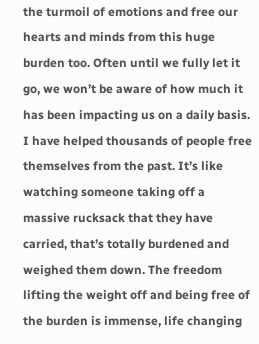the turmoil of emotions and free our hearts and minds from this huge burden too. Often until we fully let it go, we won’t be aware of how much it has been impacting us on a daily basis. I have helped thousands of people free themselves from the past. It’s like watching someone taking off a massive rucksack that they have carried, that’s totally burdened and weighed them down. The freedom lifting the weight off and being free of the burden is immense, life changing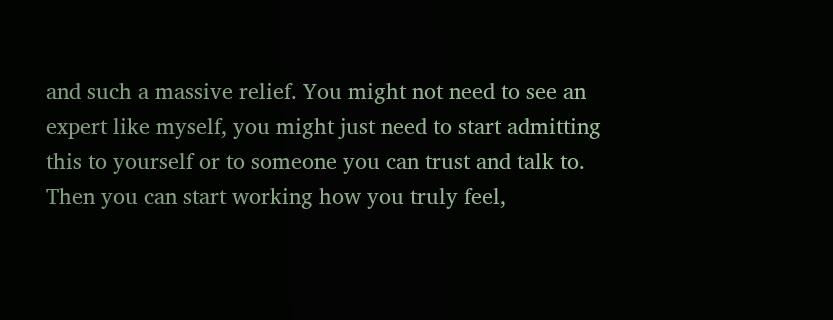and such a massive relief. You might not need to see an expert like myself, you might just need to start admitting this to yourself or to someone you can trust and talk to. Then you can start working how you truly feel,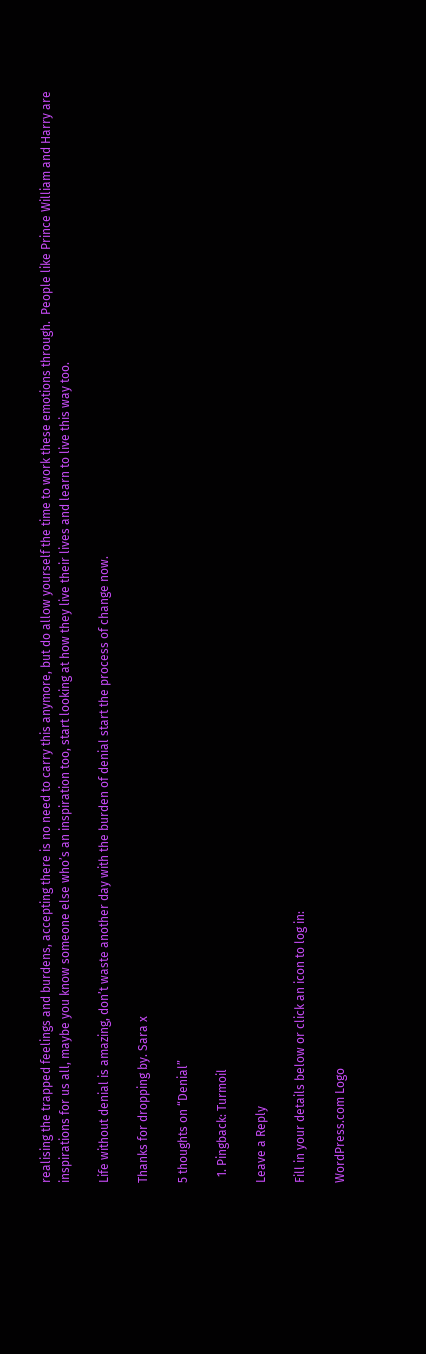realising the trapped feelings and burdens, accepting there is no need to carry this anymore, but do allow yourself the time to work these emotions through.  People like Prince William and Harry are inspirations for us all, maybe you know someone else who’s an inspiration too, start looking at how they live their lives and learn to live this way too.

Life without denial is amazing, don’t waste another day with the burden of denial start the process of change now.

Thanks for dropping by. Sara x

5 thoughts on “Denial”

  1. Pingback: Turmoil

Leave a Reply

Fill in your details below or click an icon to log in:

WordPress.com Logo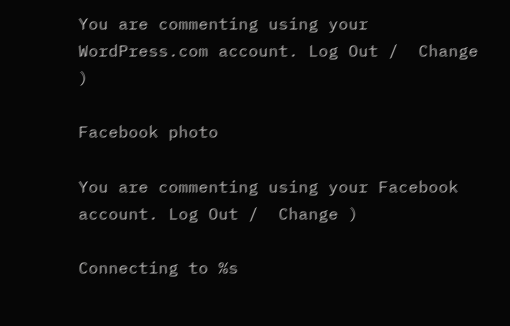You are commenting using your WordPress.com account. Log Out /  Change )

Facebook photo

You are commenting using your Facebook account. Log Out /  Change )

Connecting to %s